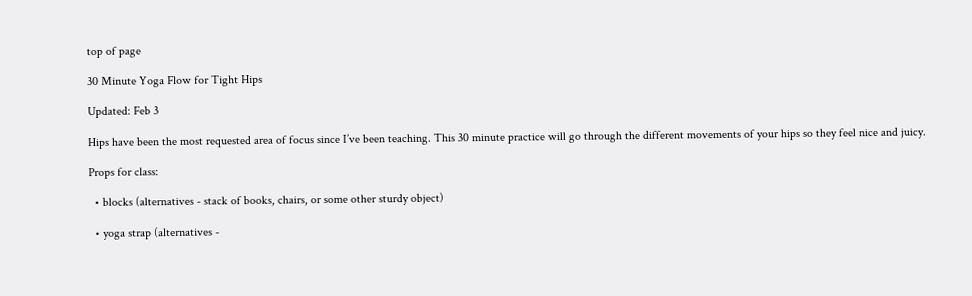top of page

30 Minute Yoga Flow for Tight Hips

Updated: Feb 3

Hips have been the most requested area of focus since I’ve been teaching. This 30 minute practice will go through the different movements of your hips so they feel nice and juicy.

Props for class:

  • blocks (alternatives - stack of books, chairs, or some other sturdy object)

  • yoga strap (alternatives -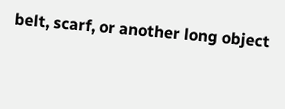belt, scarf, or another long object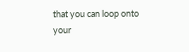that you can loop onto your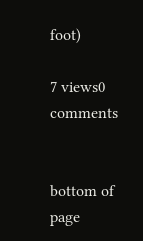foot)

7 views0 comments


bottom of page